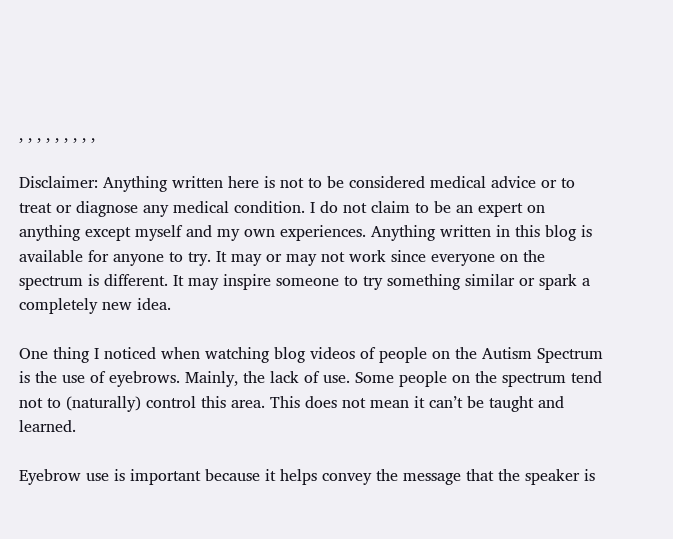, , , , , , , , ,

Disclaimer: Anything written here is not to be considered medical advice or to treat or diagnose any medical condition. I do not claim to be an expert on anything except myself and my own experiences. Anything written in this blog is available for anyone to try. It may or may not work since everyone on the spectrum is different. It may inspire someone to try something similar or spark a completely new idea.

One thing I noticed when watching blog videos of people on the Autism Spectrum is the use of eyebrows. Mainly, the lack of use. Some people on the spectrum tend not to (naturally) control this area. This does not mean it can’t be taught and learned.

Eyebrow use is important because it helps convey the message that the speaker is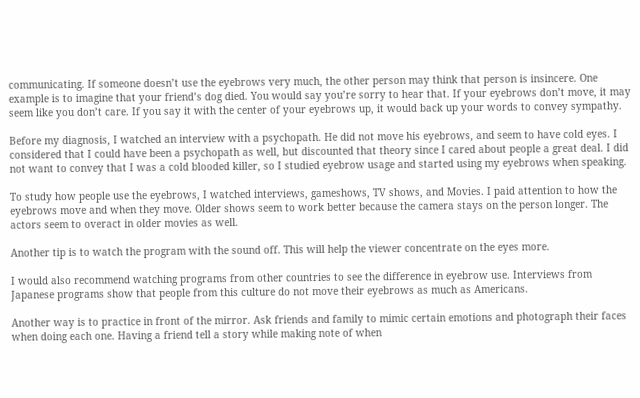communicating. If someone doesn’t use the eyebrows very much, the other person may think that person is insincere. One example is to imagine that your friend’s dog died. You would say you’re sorry to hear that. If your eyebrows don’t move, it may seem like you don’t care. If you say it with the center of your eyebrows up, it would back up your words to convey sympathy.

Before my diagnosis, I watched an interview with a psychopath. He did not move his eyebrows, and seem to have cold eyes. I considered that I could have been a psychopath as well, but discounted that theory since I cared about people a great deal. I did not want to convey that I was a cold blooded killer, so I studied eyebrow usage and started using my eyebrows when speaking.

To study how people use the eyebrows, I watched interviews, gameshows, TV shows, and Movies. I paid attention to how the eyebrows move and when they move. Older shows seem to work better because the camera stays on the person longer. The actors seem to overact in older movies as well.

Another tip is to watch the program with the sound off. This will help the viewer concentrate on the eyes more.

I would also recommend watching programs from other countries to see the difference in eyebrow use. Interviews from Japanese programs show that people from this culture do not move their eyebrows as much as Americans.

Another way is to practice in front of the mirror. Ask friends and family to mimic certain emotions and photograph their faces when doing each one. Having a friend tell a story while making note of when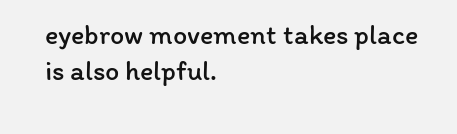eyebrow movement takes place is also helpful.